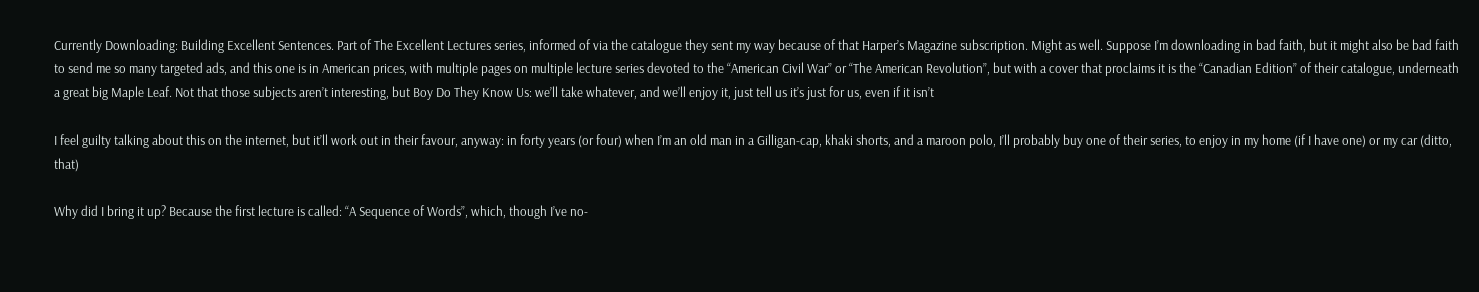Currently Downloading: Building Excellent Sentences. Part of The Excellent Lectures series, informed of via the catalogue they sent my way because of that Harper’s Magazine subscription. Might as well. Suppose I’m downloading in bad faith, but it might also be bad faith to send me so many targeted ads, and this one is in American prices, with multiple pages on multiple lecture series devoted to the “American Civil War” or “The American Revolution”, but with a cover that proclaims it is the “Canadian Edition” of their catalogue, underneath a great big Maple Leaf. Not that those subjects aren’t interesting, but Boy Do They Know Us: we’ll take whatever, and we’ll enjoy it, just tell us it’s just for us, even if it isn’t

I feel guilty talking about this on the internet, but it’ll work out in their favour, anyway: in forty years (or four) when I’m an old man in a Gilligan-cap, khaki shorts, and a maroon polo, I’ll probably buy one of their series, to enjoy in my home (if I have one) or my car (ditto, that)

Why did I bring it up? Because the first lecture is called: “A Sequence of Words”, which, though I’ve no-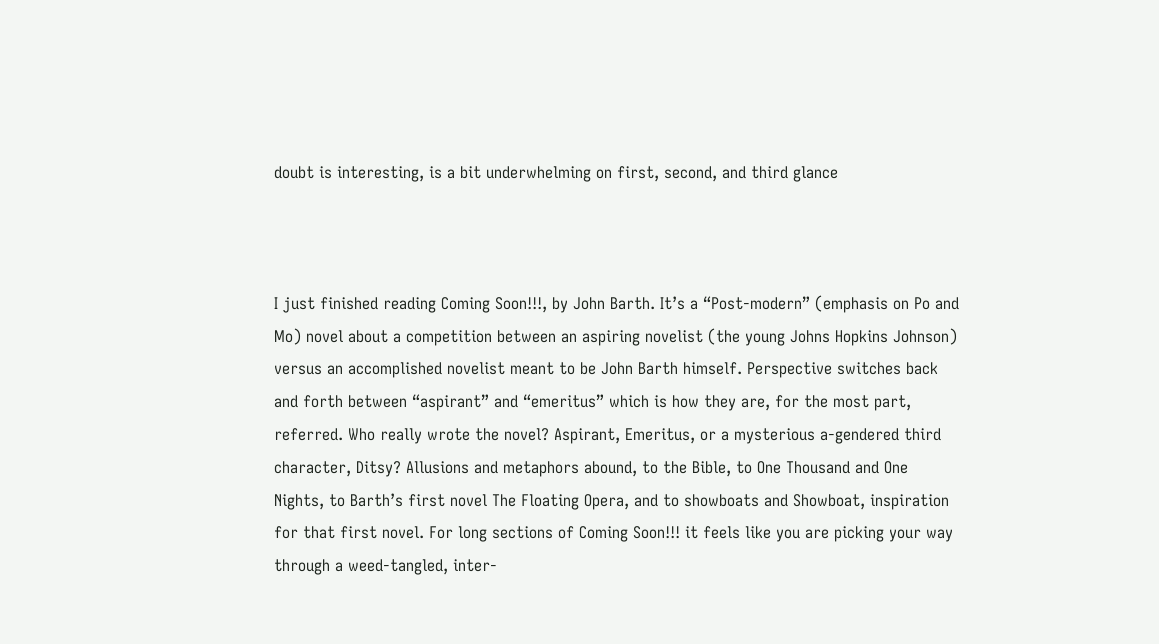doubt is interesting, is a bit underwhelming on first, second, and third glance



I just finished reading Coming Soon!!!, by John Barth. It’s a “Post-modern” (emphasis on Po and Mo) novel about a competition between an aspiring novelist (the young Johns Hopkins Johnson) versus an accomplished novelist meant to be John Barth himself. Perspective switches back and forth between “aspirant” and “emeritus” which is how they are, for the most part, referred. Who really wrote the novel? Aspirant, Emeritus, or a mysterious a-gendered third character, Ditsy? Allusions and metaphors abound, to the Bible, to One Thousand and One Nights, to Barth’s first novel The Floating Opera, and to showboats and Showboat, inspiration for that first novel. For long sections of Coming Soon!!! it feels like you are picking your way through a weed-tangled, inter-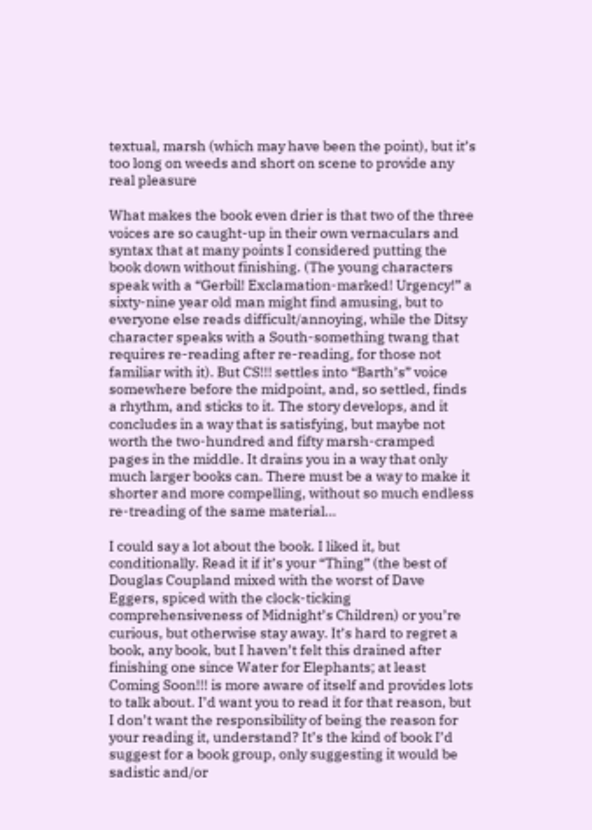textual, marsh (which may have been the point), but it’s too long on weeds and short on scene to provide any real pleasure

What makes the book even drier is that two of the three voices are so caught-up in their own vernaculars and syntax that at many points I considered putting the book down without finishing. (The young characters speak with a “Gerbil! Exclamation-marked! Urgency!” a sixty-nine year old man might find amusing, but to everyone else reads difficult/annoying, while the Ditsy character speaks with a South-something twang that requires re-reading after re-reading, for those not familiar with it). But CS!!! settles into “Barth’s” voice somewhere before the midpoint, and, so settled, finds a rhythm, and sticks to it. The story develops, and it concludes in a way that is satisfying, but maybe not worth the two-hundred and fifty marsh-cramped pages in the middle. It drains you in a way that only much larger books can. There must be a way to make it shorter and more compelling, without so much endless re-treading of the same material…

I could say a lot about the book. I liked it, but conditionally. Read it if it’s your “Thing” (the best of Douglas Coupland mixed with the worst of Dave Eggers, spiced with the clock-ticking comprehensiveness of Midnight’s Children) or you’re curious, but otherwise stay away. It’s hard to regret a book, any book, but I haven’t felt this drained after finishing one since Water for Elephants; at least Coming Soon!!! is more aware of itself and provides lots to talk about. I’d want you to read it for that reason, but I don’t want the responsibility of being the reason for your reading it, understand? It’s the kind of book I’d suggest for a book group, only suggesting it would be sadistic and/or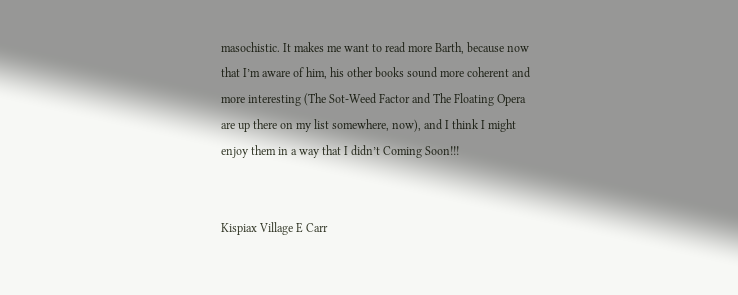masochistic. It makes me want to read more Barth, because now that I’m aware of him, his other books sound more coherent and more interesting (The Sot-Weed Factor and The Floating Opera are up there on my list somewhere, now), and I think I might enjoy them in a way that I didn’t Coming Soon!!!


Kispiax Village E Carr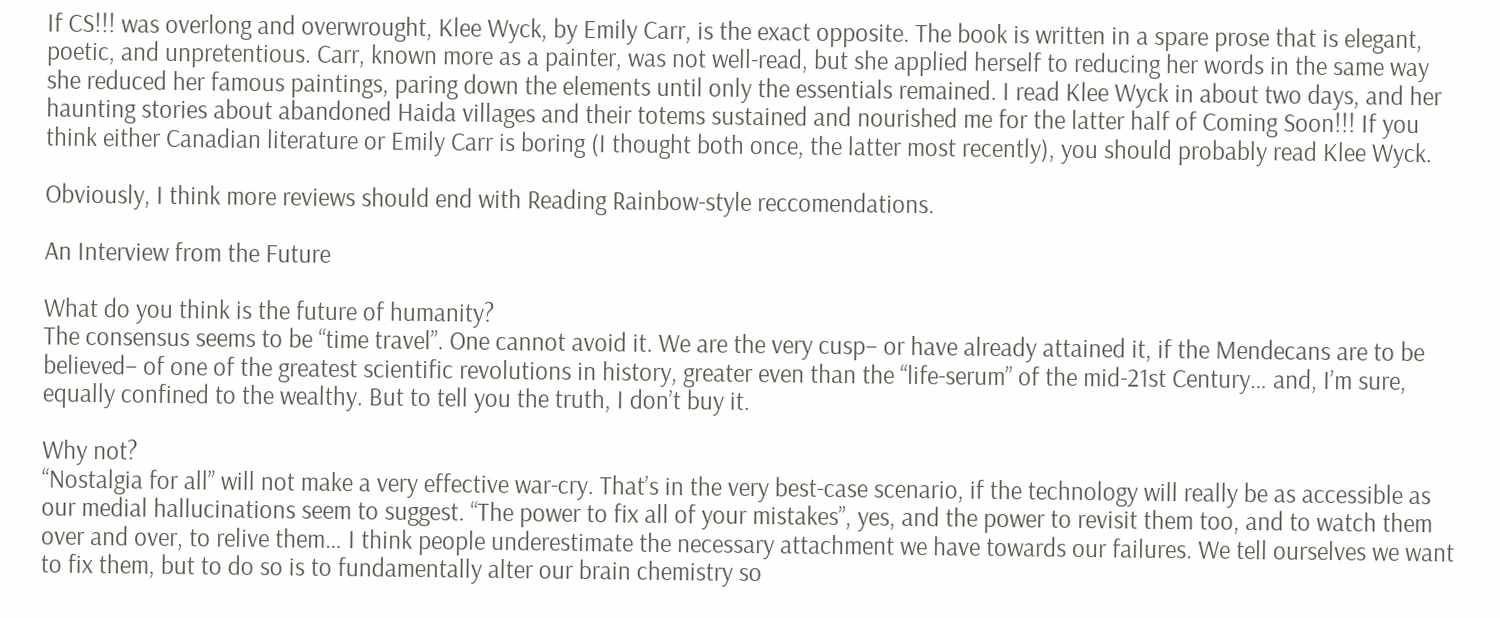If CS!!! was overlong and overwrought, Klee Wyck, by Emily Carr, is the exact opposite. The book is written in a spare prose that is elegant, poetic, and unpretentious. Carr, known more as a painter, was not well-read, but she applied herself to reducing her words in the same way she reduced her famous paintings, paring down the elements until only the essentials remained. I read Klee Wyck in about two days, and her haunting stories about abandoned Haida villages and their totems sustained and nourished me for the latter half of Coming Soon!!! If you think either Canadian literature or Emily Carr is boring (I thought both once, the latter most recently), you should probably read Klee Wyck.

Obviously, I think more reviews should end with Reading Rainbow-style reccomendations.

An Interview from the Future

What do you think is the future of humanity?
The consensus seems to be “time travel”. One cannot avoid it. We are the very cusp– or have already attained it, if the Mendecans are to be believed– of one of the greatest scientific revolutions in history, greater even than the “life-serum” of the mid-21st Century… and, I’m sure, equally confined to the wealthy. But to tell you the truth, I don’t buy it.

Why not?
“Nostalgia for all” will not make a very effective war-cry. That’s in the very best-case scenario, if the technology will really be as accessible as our medial hallucinations seem to suggest. “The power to fix all of your mistakes”, yes, and the power to revisit them too, and to watch them over and over, to relive them… I think people underestimate the necessary attachment we have towards our failures. We tell ourselves we want to fix them, but to do so is to fundamentally alter our brain chemistry so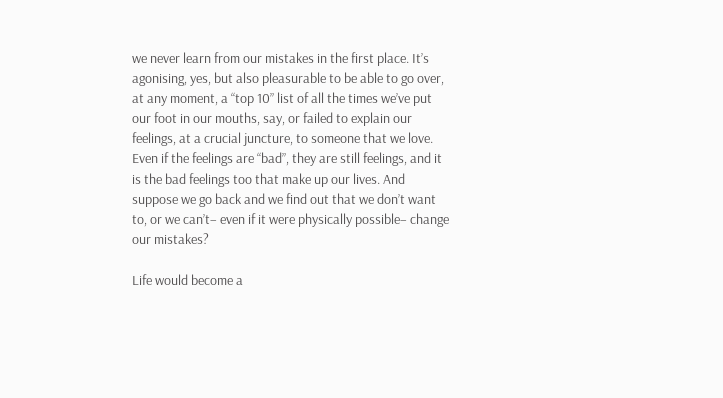we never learn from our mistakes in the first place. It’s agonising, yes, but also pleasurable to be able to go over, at any moment, a “top 10” list of all the times we’ve put our foot in our mouths, say, or failed to explain our feelings, at a crucial juncture, to someone that we love. Even if the feelings are “bad”, they are still feelings, and it is the bad feelings too that make up our lives. And suppose we go back and we find out that we don’t want to, or we can’t– even if it were physically possible– change our mistakes?

Life would become a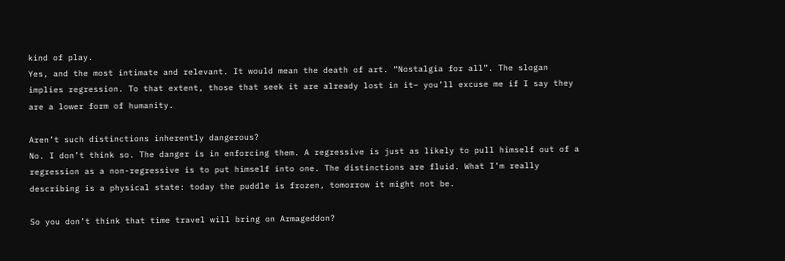kind of play.
Yes, and the most intimate and relevant. It would mean the death of art. “Nostalgia for all”. The slogan implies regression. To that extent, those that seek it are already lost in it– you’ll excuse me if I say they are a lower form of humanity.

Aren’t such distinctions inherently dangerous?
No. I don’t think so. The danger is in enforcing them. A regressive is just as likely to pull himself out of a regression as a non-regressive is to put himself into one. The distinctions are fluid. What I’m really describing is a physical state: today the puddle is frozen, tomorrow it might not be.

So you don’t think that time travel will bring on Armageddon?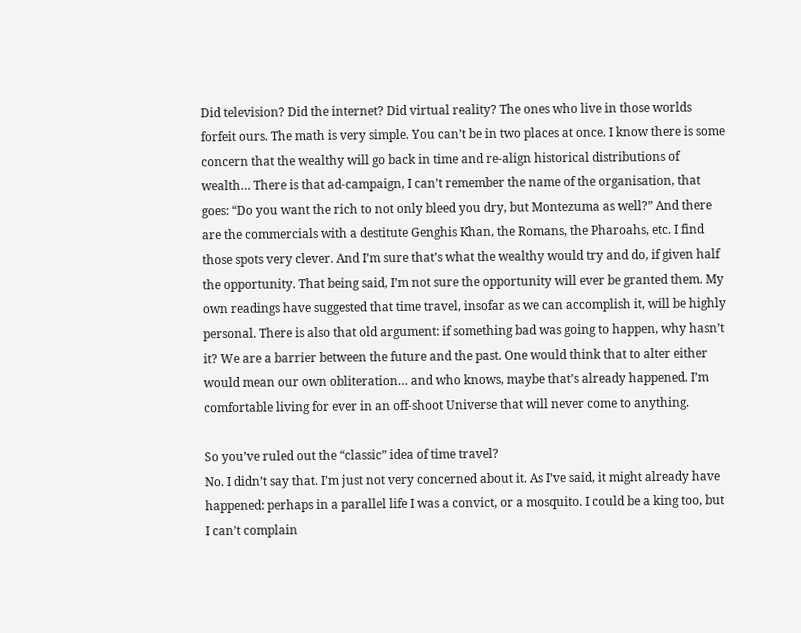Did television? Did the internet? Did virtual reality? The ones who live in those worlds forfeit ours. The math is very simple. You can’t be in two places at once. I know there is some concern that the wealthy will go back in time and re-align historical distributions of wealth… There is that ad-campaign, I can’t remember the name of the organisation, that goes: “Do you want the rich to not only bleed you dry, but Montezuma as well?” And there are the commercials with a destitute Genghis Khan, the Romans, the Pharoahs, etc. I find those spots very clever. And I’m sure that’s what the wealthy would try and do, if given half the opportunity. That being said, I’m not sure the opportunity will ever be granted them. My own readings have suggested that time travel, insofar as we can accomplish it, will be highly personal. There is also that old argument: if something bad was going to happen, why hasn’t it? We are a barrier between the future and the past. One would think that to alter either would mean our own obliteration… and who knows, maybe that’s already happened. I’m comfortable living for ever in an off-shoot Universe that will never come to anything.

So you’ve ruled out the “classic” idea of time travel?
No. I didn’t say that. I’m just not very concerned about it. As I’ve said, it might already have happened: perhaps in a parallel life I was a convict, or a mosquito. I could be a king too, but I can’t complain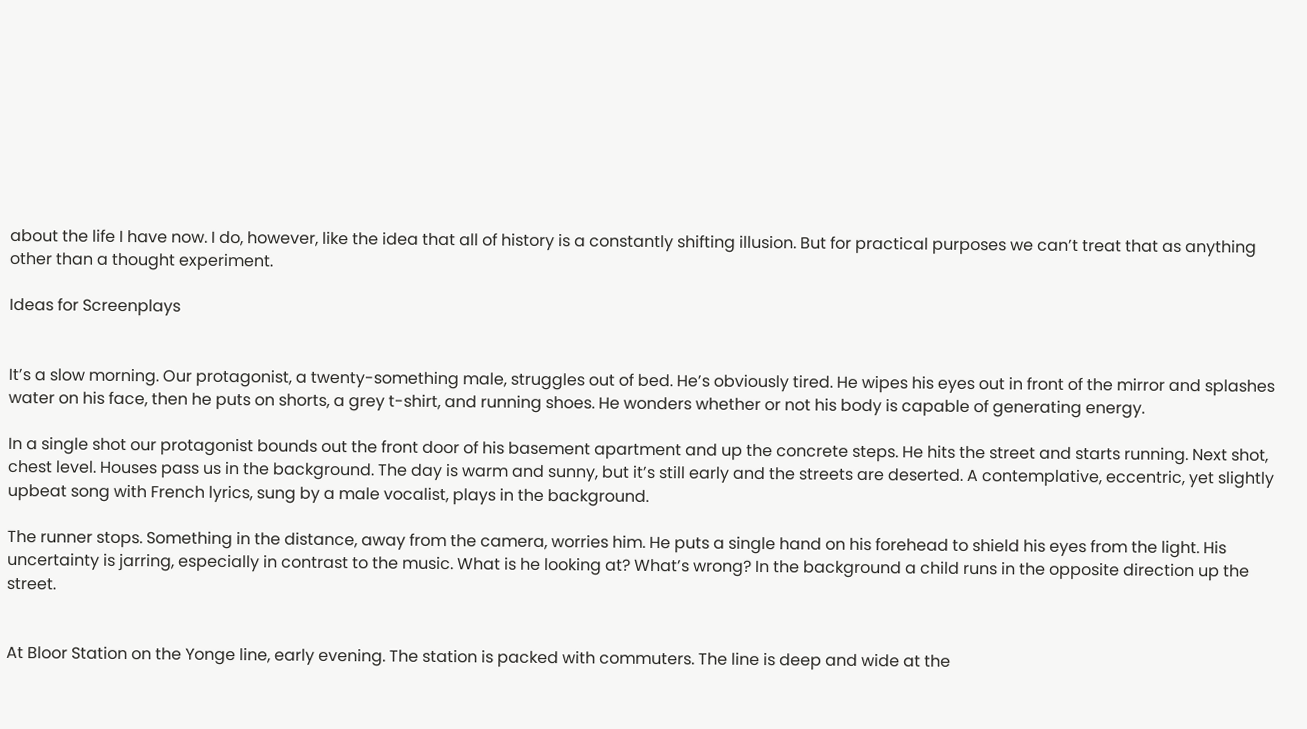about the life I have now. I do, however, like the idea that all of history is a constantly shifting illusion. But for practical purposes we can’t treat that as anything other than a thought experiment.

Ideas for Screenplays


It’s a slow morning. Our protagonist, a twenty-something male, struggles out of bed. He’s obviously tired. He wipes his eyes out in front of the mirror and splashes water on his face, then he puts on shorts, a grey t-shirt, and running shoes. He wonders whether or not his body is capable of generating energy.

In a single shot our protagonist bounds out the front door of his basement apartment and up the concrete steps. He hits the street and starts running. Next shot, chest level. Houses pass us in the background. The day is warm and sunny, but it’s still early and the streets are deserted. A contemplative, eccentric, yet slightly upbeat song with French lyrics, sung by a male vocalist, plays in the background.

The runner stops. Something in the distance, away from the camera, worries him. He puts a single hand on his forehead to shield his eyes from the light. His uncertainty is jarring, especially in contrast to the music. What is he looking at? What’s wrong? In the background a child runs in the opposite direction up the street.


At Bloor Station on the Yonge line, early evening. The station is packed with commuters. The line is deep and wide at the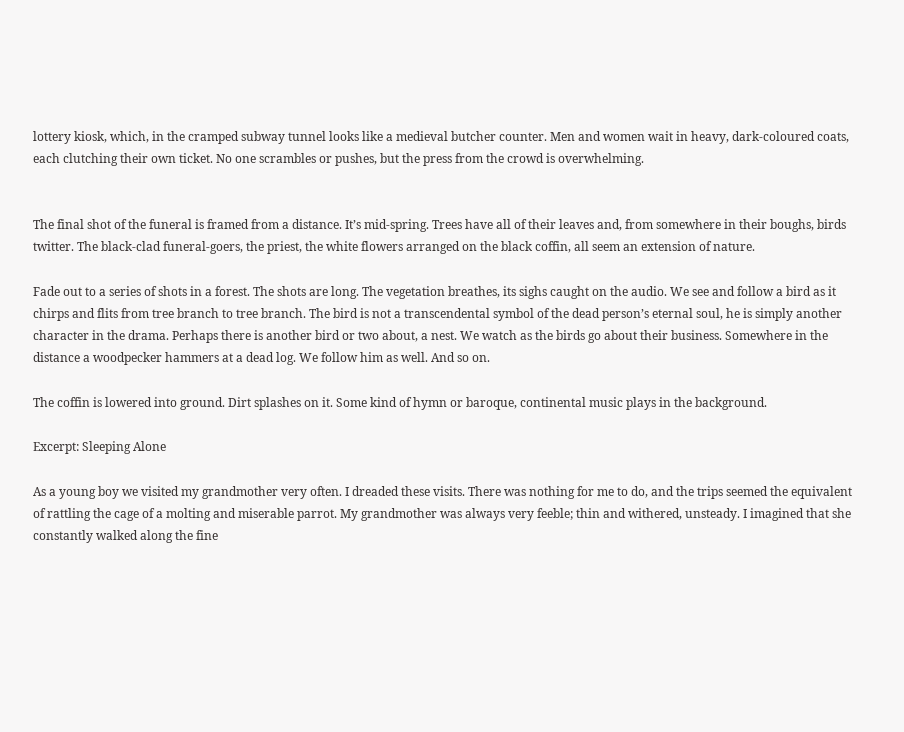lottery kiosk, which, in the cramped subway tunnel looks like a medieval butcher counter. Men and women wait in heavy, dark-coloured coats, each clutching their own ticket. No one scrambles or pushes, but the press from the crowd is overwhelming.


The final shot of the funeral is framed from a distance. It’s mid-spring. Trees have all of their leaves and, from somewhere in their boughs, birds twitter. The black-clad funeral-goers, the priest, the white flowers arranged on the black coffin, all seem an extension of nature.

Fade out to a series of shots in a forest. The shots are long. The vegetation breathes, its sighs caught on the audio. We see and follow a bird as it chirps and flits from tree branch to tree branch. The bird is not a transcendental symbol of the dead person’s eternal soul, he is simply another character in the drama. Perhaps there is another bird or two about, a nest. We watch as the birds go about their business. Somewhere in the distance a woodpecker hammers at a dead log. We follow him as well. And so on.

The coffin is lowered into ground. Dirt splashes on it. Some kind of hymn or baroque, continental music plays in the background.

Excerpt: Sleeping Alone

As a young boy we visited my grandmother very often. I dreaded these visits. There was nothing for me to do, and the trips seemed the equivalent of rattling the cage of a molting and miserable parrot. My grandmother was always very feeble; thin and withered, unsteady. I imagined that she constantly walked along the fine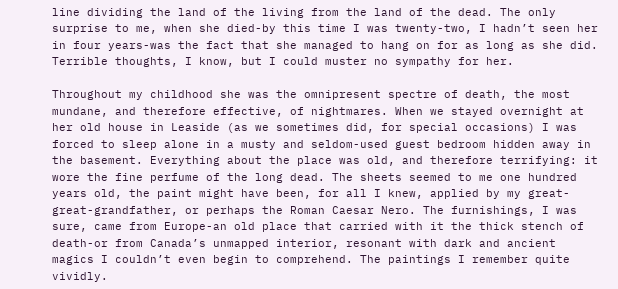line dividing the land of the living from the land of the dead. The only surprise to me, when she died-by this time I was twenty-two, I hadn’t seen her in four years-was the fact that she managed to hang on for as long as she did. Terrible thoughts, I know, but I could muster no sympathy for her.

Throughout my childhood she was the omnipresent spectre of death, the most mundane, and therefore effective, of nightmares. When we stayed overnight at her old house in Leaside (as we sometimes did, for special occasions) I was forced to sleep alone in a musty and seldom-used guest bedroom hidden away in the basement. Everything about the place was old, and therefore terrifying: it wore the fine perfume of the long dead. The sheets seemed to me one hundred years old, the paint might have been, for all I knew, applied by my great-great-grandfather, or perhaps the Roman Caesar Nero. The furnishings, I was sure, came from Europe-an old place that carried with it the thick stench of death-or from Canada’s unmapped interior, resonant with dark and ancient magics I couldn’t even begin to comprehend. The paintings I remember quite vividly.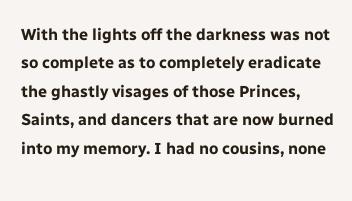With the lights off the darkness was not so complete as to completely eradicate the ghastly visages of those Princes, Saints, and dancers that are now burned into my memory. I had no cousins, none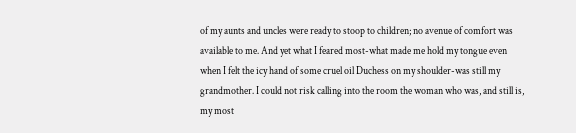of my aunts and uncles were ready to stoop to children; no avenue of comfort was available to me. And yet what I feared most-what made me hold my tongue even when I felt the icy hand of some cruel oil Duchess on my shoulder-was still my grandmother. I could not risk calling into the room the woman who was, and still is, my most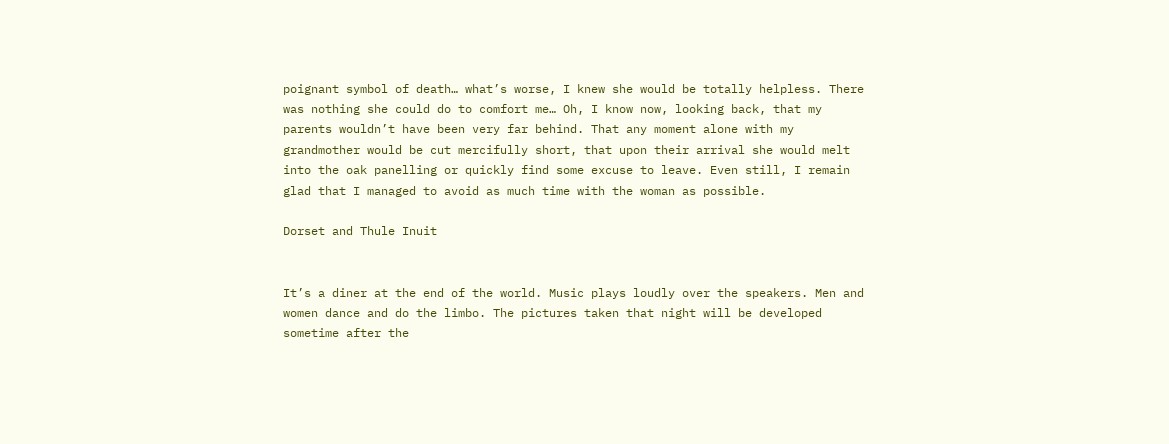poignant symbol of death… what’s worse, I knew she would be totally helpless. There was nothing she could do to comfort me… Oh, I know now, looking back, that my parents wouldn’t have been very far behind. That any moment alone with my grandmother would be cut mercifully short, that upon their arrival she would melt into the oak panelling or quickly find some excuse to leave. Even still, I remain glad that I managed to avoid as much time with the woman as possible.

Dorset and Thule Inuit


It’s a diner at the end of the world. Music plays loudly over the speakers. Men and women dance and do the limbo. The pictures taken that night will be developed sometime after the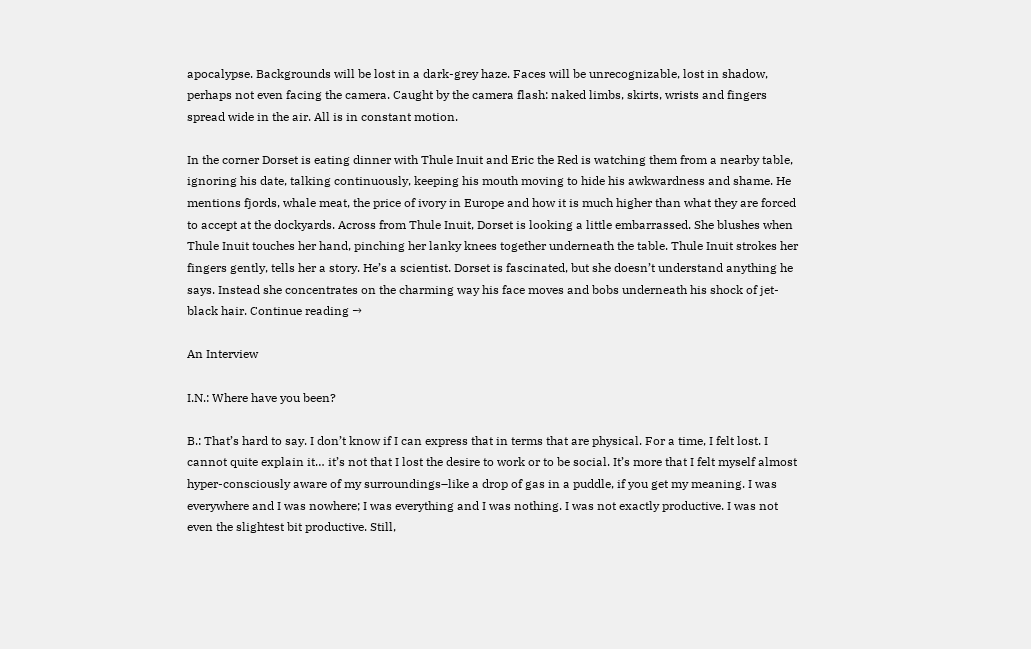apocalypse. Backgrounds will be lost in a dark-grey haze. Faces will be unrecognizable, lost in shadow, perhaps not even facing the camera. Caught by the camera flash: naked limbs, skirts, wrists and fingers spread wide in the air. All is in constant motion.

In the corner Dorset is eating dinner with Thule Inuit and Eric the Red is watching them from a nearby table, ignoring his date, talking continuously, keeping his mouth moving to hide his awkwardness and shame. He mentions fjords, whale meat, the price of ivory in Europe and how it is much higher than what they are forced to accept at the dockyards. Across from Thule Inuit, Dorset is looking a little embarrassed. She blushes when Thule Inuit touches her hand, pinching her lanky knees together underneath the table. Thule Inuit strokes her fingers gently, tells her a story. He’s a scientist. Dorset is fascinated, but she doesn’t understand anything he says. Instead she concentrates on the charming way his face moves and bobs underneath his shock of jet-black hair. Continue reading →

An Interview

I.N.: Where have you been?

B.: That’s hard to say. I don’t know if I can express that in terms that are physical. For a time, I felt lost. I cannot quite explain it… it’s not that I lost the desire to work or to be social. It’s more that I felt myself almost hyper-consciously aware of my surroundings–like a drop of gas in a puddle, if you get my meaning. I was everywhere and I was nowhere; I was everything and I was nothing. I was not exactly productive. I was not even the slightest bit productive. Still,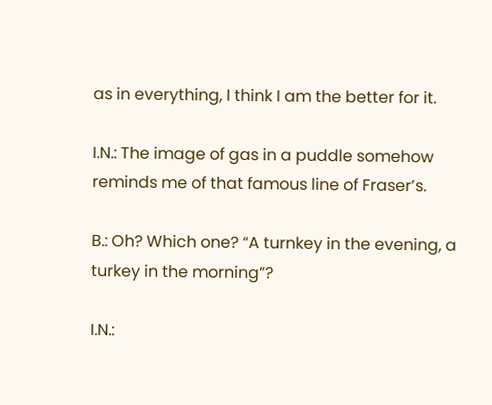as in everything, I think I am the better for it.

I.N.: The image of gas in a puddle somehow reminds me of that famous line of Fraser’s.

B.: Oh? Which one? “A turnkey in the evening, a turkey in the morning”?

I.N.: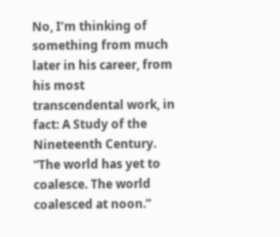No, I’m thinking of something from much later in his career, from his most transcendental work, in fact: A Study of the Nineteenth Century. “The world has yet to coalesce. The world coalesced at noon.”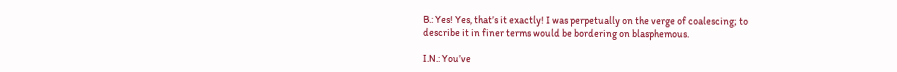B.: Yes! Yes, that’s it exactly! I was perpetually on the verge of coalescing; to describe it in finer terms would be bordering on blasphemous.

I.N.: You’ve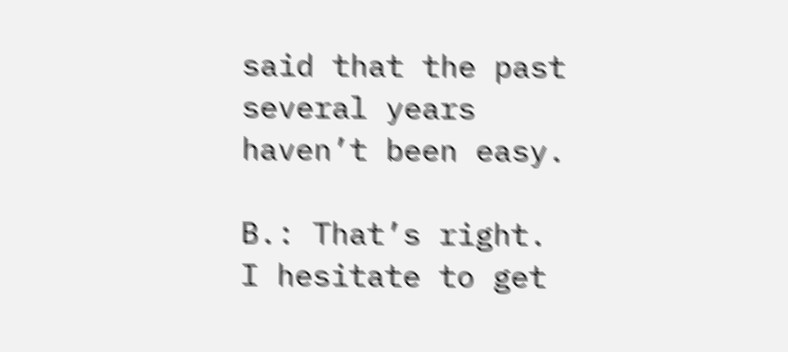said that the past several years haven’t been easy.

B.: That’s right. I hesitate to get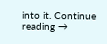into it. Continue reading →